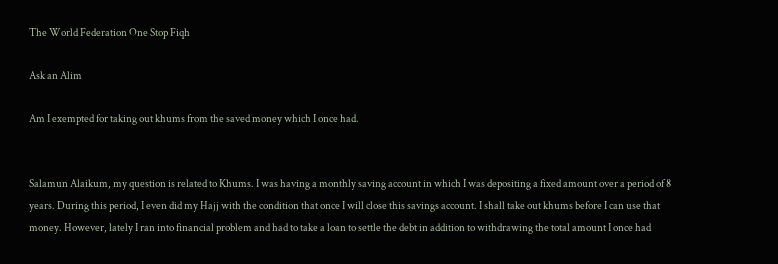The World Federation One Stop Fiqh

Ask an Alim

Am I exempted for taking out khums from the saved money which I once had.


Salamun Alaikum, my question is related to Khums. I was having a monthly saving account in which I was depositing a fixed amount over a period of 8 years. During this period, I even did my Hajj with the condition that once I will close this savings account. I shall take out khums before I can use that money. However, lately I ran into financial problem and had to take a loan to settle the debt in addition to withdrawing the total amount I once had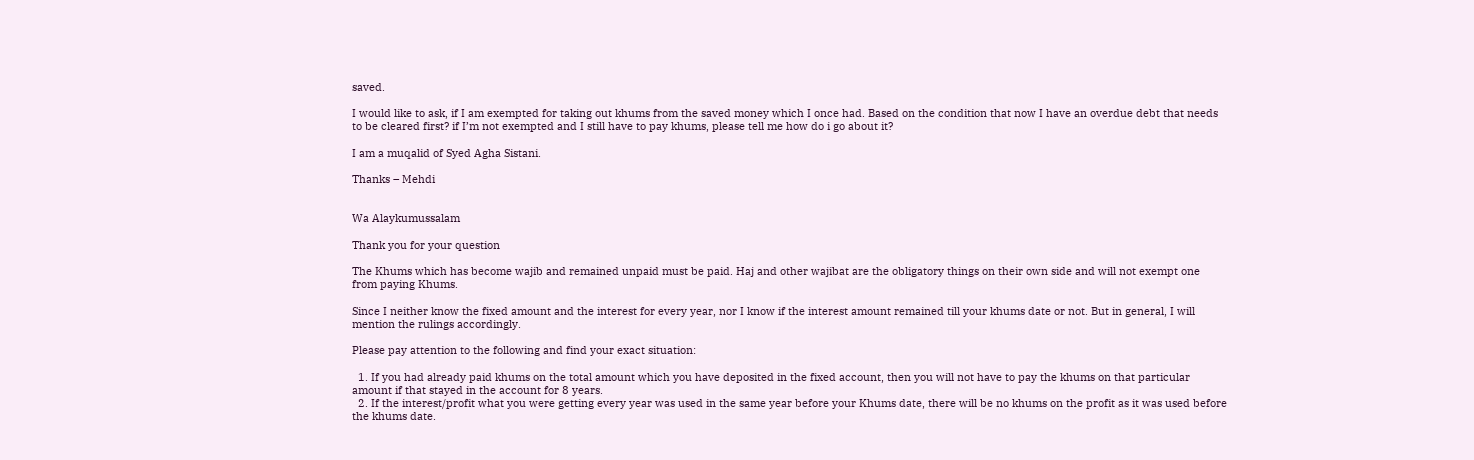saved.

I would like to ask, if I am exempted for taking out khums from the saved money which I once had. Based on the condition that now I have an overdue debt that needs to be cleared first? if I’m not exempted and I still have to pay khums, please tell me how do i go about it?

I am a muqalid of Syed Agha Sistani.

Thanks – Mehdi


Wa Alaykumussalam

Thank you for your question

The Khums which has become wajib and remained unpaid must be paid. Haj and other wajibat are the obligatory things on their own side and will not exempt one from paying Khums.

Since I neither know the fixed amount and the interest for every year, nor I know if the interest amount remained till your khums date or not. But in general, I will mention the rulings accordingly.

Please pay attention to the following and find your exact situation:

  1. If you had already paid khums on the total amount which you have deposited in the fixed account, then you will not have to pay the khums on that particular amount if that stayed in the account for 8 years.
  2. If the interest/profit what you were getting every year was used in the same year before your Khums date, there will be no khums on the profit as it was used before the khums date.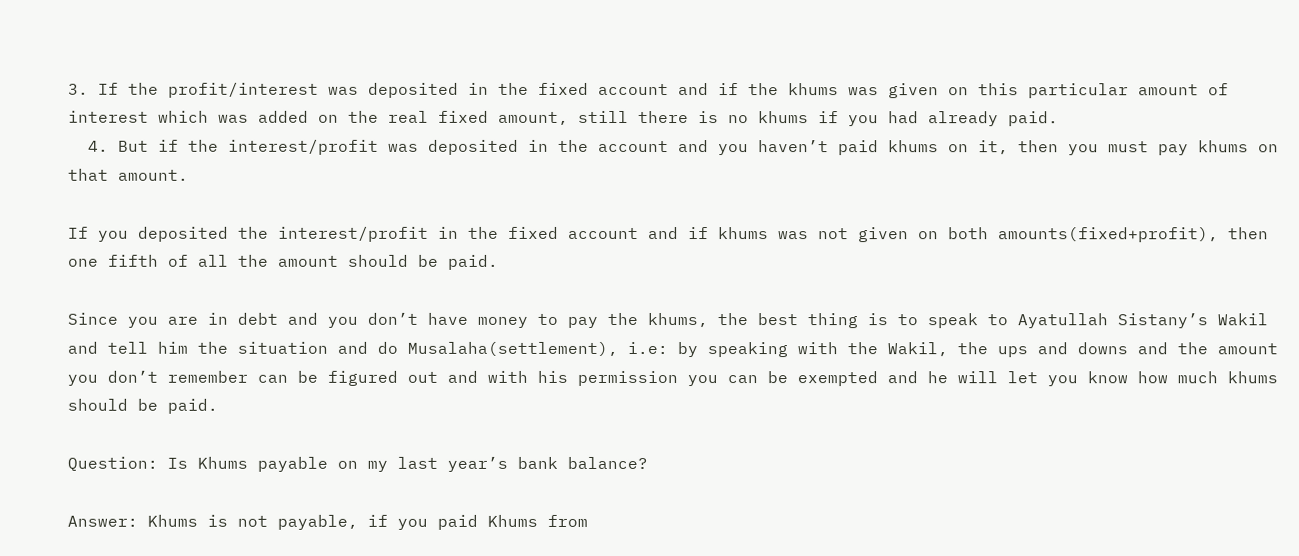3. If the profit/interest was deposited in the fixed account and if the khums was given on this particular amount of interest which was added on the real fixed amount, still there is no khums if you had already paid.
  4. But if the interest/profit was deposited in the account and you haven’t paid khums on it, then you must pay khums on that amount.

If you deposited the interest/profit in the fixed account and if khums was not given on both amounts(fixed+profit), then one fifth of all the amount should be paid.

Since you are in debt and you don’t have money to pay the khums, the best thing is to speak to Ayatullah Sistany’s Wakil and tell him the situation and do Musalaha(settlement), i.e: by speaking with the Wakil, the ups and downs and the amount you don’t remember can be figured out and with his permission you can be exempted and he will let you know how much khums should be paid.

Question: Is Khums payable on my last year’s bank balance?

Answer: Khums is not payable, if you paid Khums from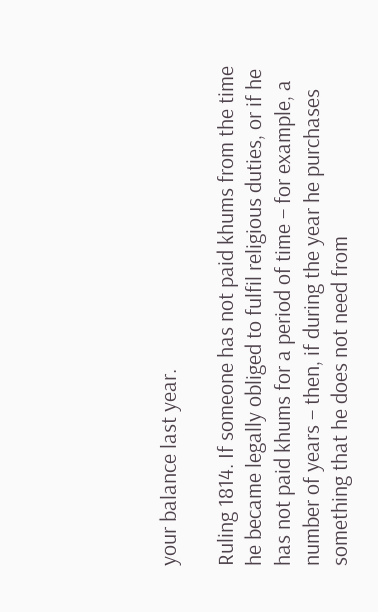your balance last year.

Ruling 1814. If someone has not paid khums from the time he became legally obliged to fulfil religious duties, or if he has not paid khums for a period of time – for example, a number of years – then, if during the year he purchases something that he does not need from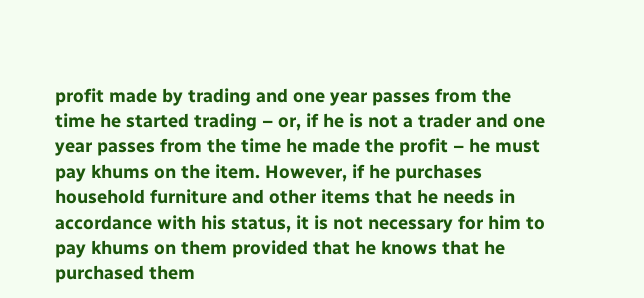profit made by trading and one year passes from the time he started trading – or, if he is not a trader and one year passes from the time he made the profit – he must pay khums on the item. However, if he purchases household furniture and other items that he needs in accordance with his status, it is not necessary for him to pay khums on them provided that he knows that he purchased them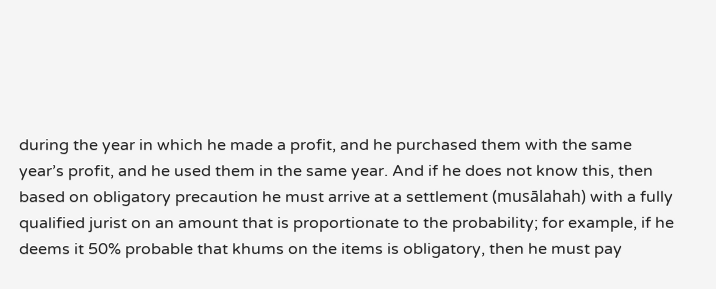during the year in which he made a profit, and he purchased them with the same year’s profit, and he used them in the same year. And if he does not know this, then based on obligatory precaution he must arrive at a settlement (musālahah) with a fully qualified jurist on an amount that is proportionate to the probability; for example, if he deems it 50% probable that khums on the items is obligatory, then he must pay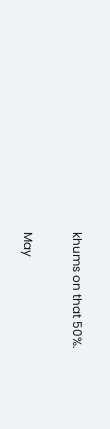khums on that 50%.

May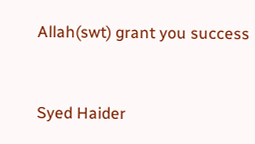Allah(swt) grant you success


Syed Haider